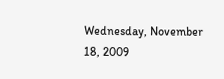Wednesday, November 18, 2009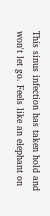This sinus infection has taken hold and won't let go. Feels like an elephant on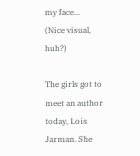my face...
(Nice visual, huh?)

The girls got to meet an author today, Lois Jarman. She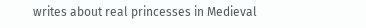writes about real princesses in Medieval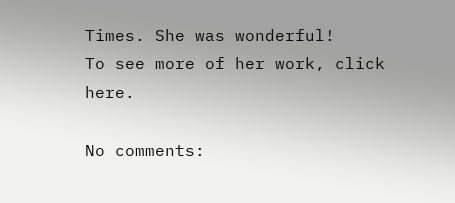Times. She was wonderful!
To see more of her work, click here.

No comments: